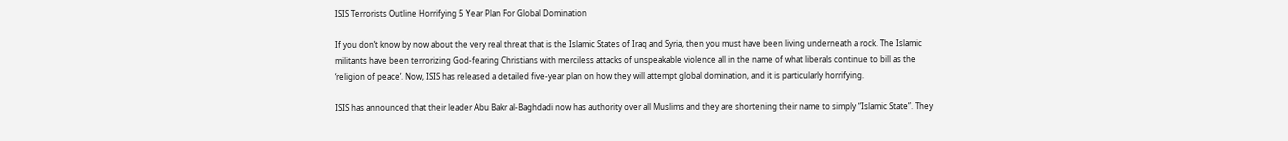ISIS Terrorists Outline Horrifying 5 Year Plan For Global Domination

If you don’t know by now about the very real threat that is the Islamic States of Iraq and Syria, then you must have been living underneath a rock. The Islamic militants have been terrorizing God-fearing Christians with merciless attacks of unspeakable violence all in the name of what liberals continue to bill as the ‘religion of peace’. Now, ISIS has released a detailed five-year plan on how they will attempt global domination, and it is particularly horrifying.

ISIS has announced that their leader Abu Bakr al-Baghdadi now has authority over all Muslims and they are shortening their name to simply “Islamic State”. They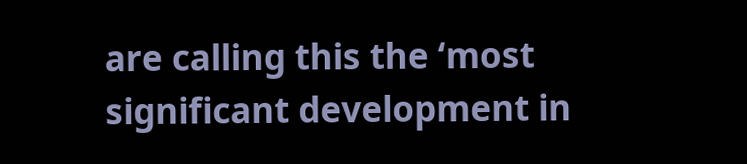are calling this the ‘most significant development in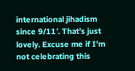international jihadism since 9/11′. That’s just lovely. Excuse me if I’m not celebrating this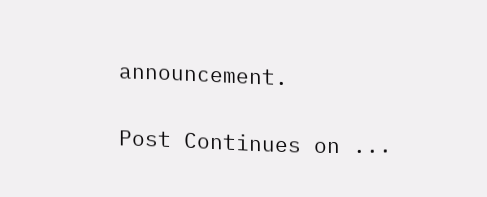announcement.

Post Continues on ...